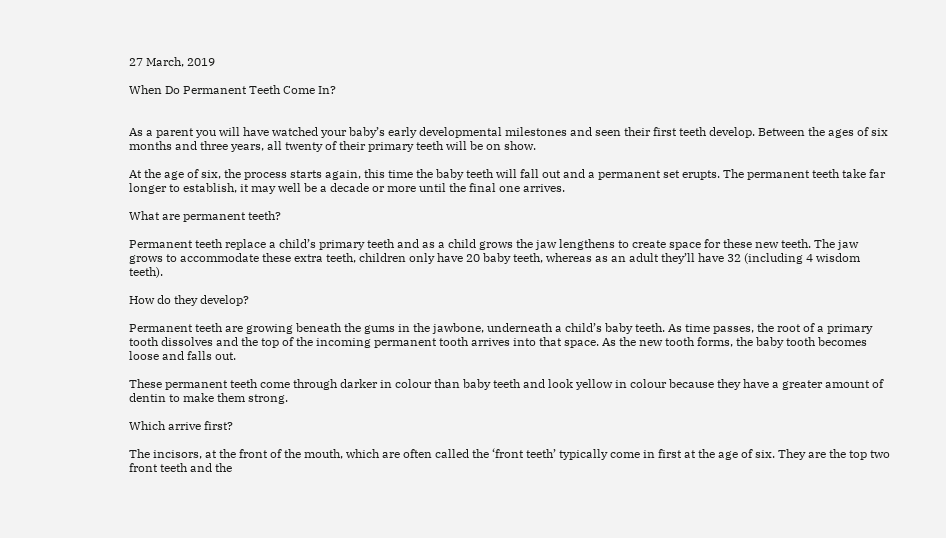27 March, 2019

When Do Permanent Teeth Come In?


As a parent you will have watched your baby’s early developmental milestones and seen their first teeth develop. Between the ages of six months and three years, all twenty of their primary teeth will be on show.

At the age of six, the process starts again, this time the baby teeth will fall out and a permanent set erupts. The permanent teeth take far longer to establish, it may well be a decade or more until the final one arrives.

What are permanent teeth?

Permanent teeth replace a child’s primary teeth and as a child grows the jaw lengthens to create space for these new teeth. The jaw grows to accommodate these extra teeth, children only have 20 baby teeth, whereas as an adult they’ll have 32 (including 4 wisdom teeth).

How do they develop?

Permanent teeth are growing beneath the gums in the jawbone, underneath a child’s baby teeth. As time passes, the root of a primary tooth dissolves and the top of the incoming permanent tooth arrives into that space. As the new tooth forms, the baby tooth becomes loose and falls out.

These permanent teeth come through darker in colour than baby teeth and look yellow in colour because they have a greater amount of dentin to make them strong.

Which arrive first?

The incisors, at the front of the mouth, which are often called the ‘front teeth’ typically come in first at the age of six. They are the top two front teeth and the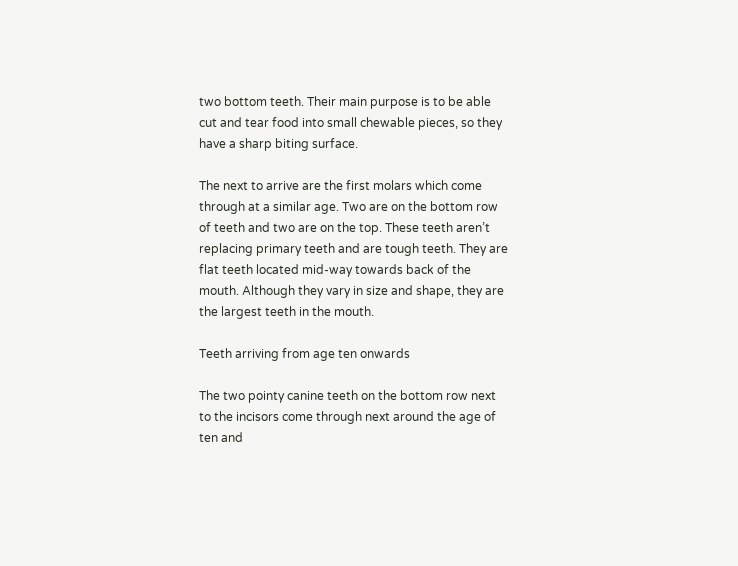two bottom teeth. Their main purpose is to be able cut and tear food into small chewable pieces, so they have a sharp biting surface.

The next to arrive are the first molars which come through at a similar age. Two are on the bottom row of teeth and two are on the top. These teeth aren’t replacing primary teeth and are tough teeth. They are flat teeth located mid-way towards back of the mouth. Although they vary in size and shape, they are the largest teeth in the mouth.

Teeth arriving from age ten onwards

The two pointy canine teeth on the bottom row next to the incisors come through next around the age of ten and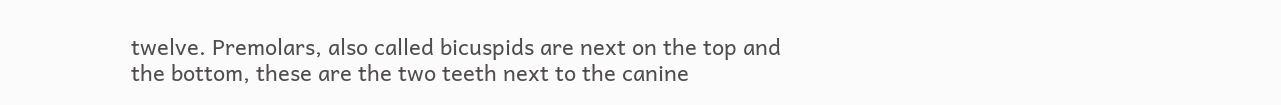twelve. Premolars, also called bicuspids are next on the top and the bottom, these are the two teeth next to the canine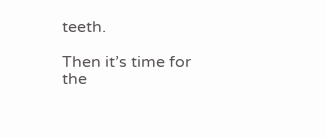teeth.

Then it’s time for the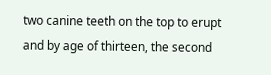two canine teeth on the top to erupt and by age of thirteen, the second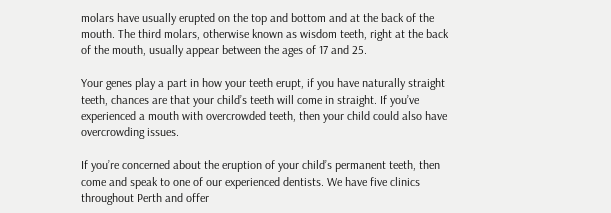molars have usually erupted on the top and bottom and at the back of the mouth. The third molars, otherwise known as wisdom teeth, right at the back of the mouth, usually appear between the ages of 17 and 25.

Your genes play a part in how your teeth erupt, if you have naturally straight teeth, chances are that your child’s teeth will come in straight. If you’ve experienced a mouth with overcrowded teeth, then your child could also have overcrowding issues.

If you’re concerned about the eruption of your child’s permanent teeth, then come and speak to one of our experienced dentists. We have five clinics throughout Perth and offer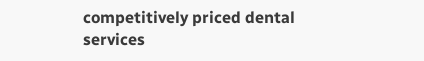competitively priced dental services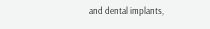and dental implants,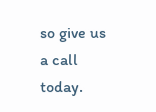so give us a call today.